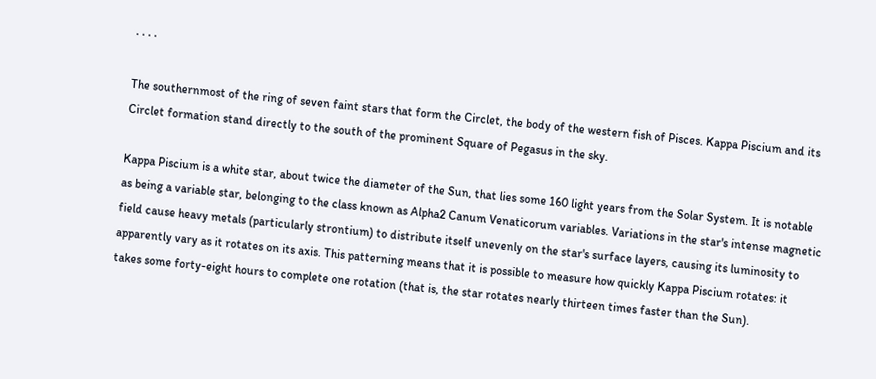· · · ·

The southernmost of the ring of seven faint stars that form the Circlet, the body of the western fish of Pisces. Kappa Piscium and its Circlet formation stand directly to the south of the prominent Square of Pegasus in the sky.

Kappa Piscium is a white star, about twice the diameter of the Sun, that lies some 160 light years from the Solar System. It is notable as being a variable star, belonging to the class known as Alpha2 Canum Venaticorum variables. Variations in the star's intense magnetic field cause heavy metals (particularly strontium) to distribute itself unevenly on the star's surface layers, causing its luminosity to apparently vary as it rotates on its axis. This patterning means that it is possible to measure how quickly Kappa Piscium rotates: it takes some forty-eight hours to complete one rotation (that is, the star rotates nearly thirteen times faster than the Sun).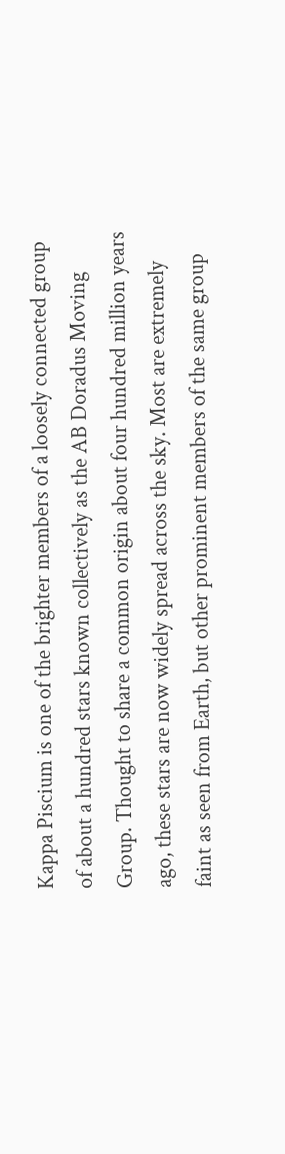Kappa Piscium is one of the brighter members of a loosely connected group of about a hundred stars known collectively as the AB Doradus Moving Group. Thought to share a common origin about four hundred million years ago, these stars are now widely spread across the sky. Most are extremely faint as seen from Earth, but other prominent members of the same group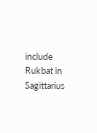include Rukbat in Sagittarius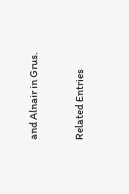and Alnair in Grus.


Related Entries